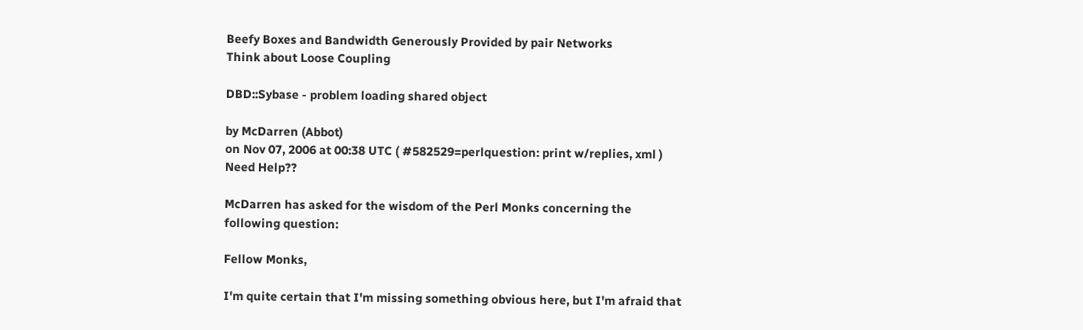Beefy Boxes and Bandwidth Generously Provided by pair Networks
Think about Loose Coupling

DBD::Sybase - problem loading shared object

by McDarren (Abbot)
on Nov 07, 2006 at 00:38 UTC ( #582529=perlquestion: print w/replies, xml ) Need Help??

McDarren has asked for the wisdom of the Perl Monks concerning the following question:

Fellow Monks,

I'm quite certain that I'm missing something obvious here, but I'm afraid that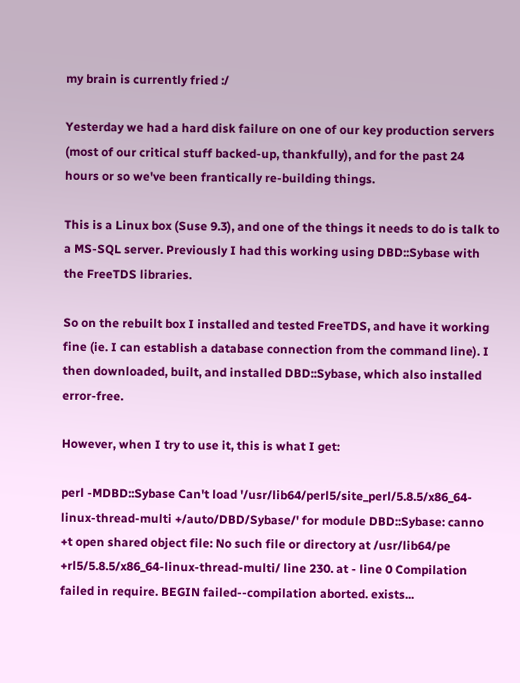my brain is currently fried :/

Yesterday we had a hard disk failure on one of our key production servers (most of our critical stuff backed-up, thankfully), and for the past 24 hours or so we've been frantically re-building things.

This is a Linux box (Suse 9.3), and one of the things it needs to do is talk to a MS-SQL server. Previously I had this working using DBD::Sybase with the FreeTDS libraries.

So on the rebuilt box I installed and tested FreeTDS, and have it working fine (ie. I can establish a database connection from the command line). I then downloaded, built, and installed DBD::Sybase, which also installed error-free.

However, when I try to use it, this is what I get:

perl -MDBD::Sybase Can't load '/usr/lib64/perl5/site_perl/5.8.5/x86_64-linux-thread-multi +/auto/DBD/Sybase/' for module DBD::Sybase: canno +t open shared object file: No such file or directory at /usr/lib64/pe +rl5/5.8.5/x86_64-linux-thread-multi/ line 230. at - line 0 Compilation failed in require. BEGIN failed--compilation aborted. exists...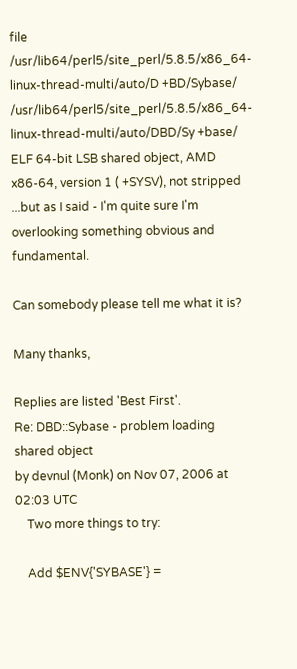file /usr/lib64/perl5/site_perl/5.8.5/x86_64-linux-thread-multi/auto/D +BD/Sybase/ /usr/lib64/perl5/site_perl/5.8.5/x86_64-linux-thread-multi/auto/DBD/Sy +base/ ELF 64-bit LSB shared object, AMD x86-64, version 1 ( +SYSV), not stripped
...but as I said - I'm quite sure I'm overlooking something obvious and fundamental.

Can somebody please tell me what it is?

Many thanks,

Replies are listed 'Best First'.
Re: DBD::Sybase - problem loading shared object
by devnul (Monk) on Nov 07, 2006 at 02:03 UTC
    Two more things to try:

    Add $ENV{'SYBASE'} =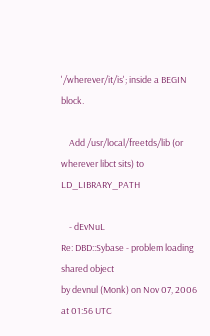'/wherever/it/is'; inside a BEGIN block.

    Add /usr/local/freetds/lib (or wherever libct sits) to LD_LIBRARY_PATH

    - dEvNuL
Re: DBD::Sybase - problem loading shared object
by devnul (Monk) on Nov 07, 2006 at 01:56 UTC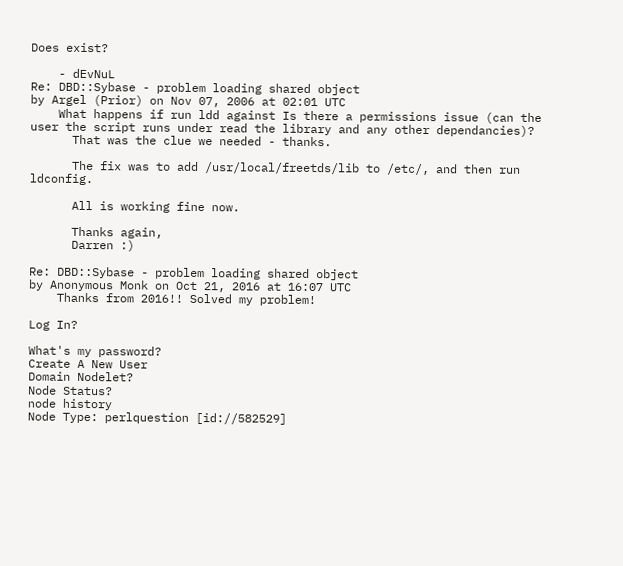Does exist?

    - dEvNuL
Re: DBD::Sybase - problem loading shared object
by Argel (Prior) on Nov 07, 2006 at 02:01 UTC
    What happens if run ldd against Is there a permissions issue (can the user the script runs under read the library and any other dependancies)?
      That was the clue we needed - thanks.

      The fix was to add /usr/local/freetds/lib to /etc/, and then run ldconfig.

      All is working fine now.

      Thanks again,
      Darren :)

Re: DBD::Sybase - problem loading shared object
by Anonymous Monk on Oct 21, 2016 at 16:07 UTC
    Thanks from 2016!! Solved my problem!

Log In?

What's my password?
Create A New User
Domain Nodelet?
Node Status?
node history
Node Type: perlquestion [id://582529]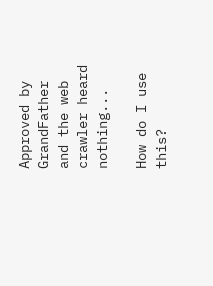Approved by GrandFather
and the web crawler heard nothing...

How do I use this?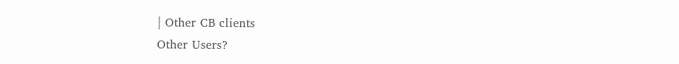| Other CB clients
Other Users?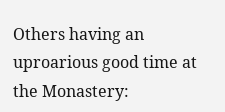Others having an uproarious good time at the Monastery: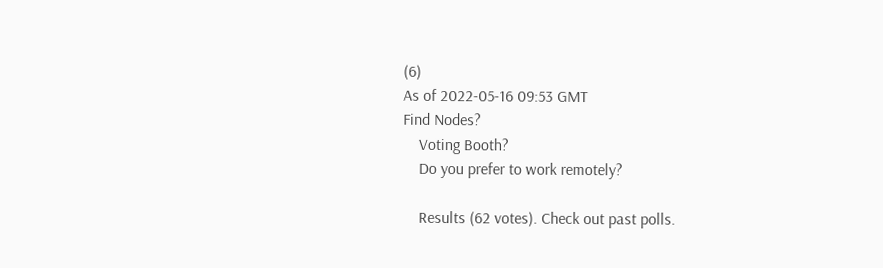(6)
As of 2022-05-16 09:53 GMT
Find Nodes?
    Voting Booth?
    Do you prefer to work remotely?

    Results (62 votes). Check out past polls.